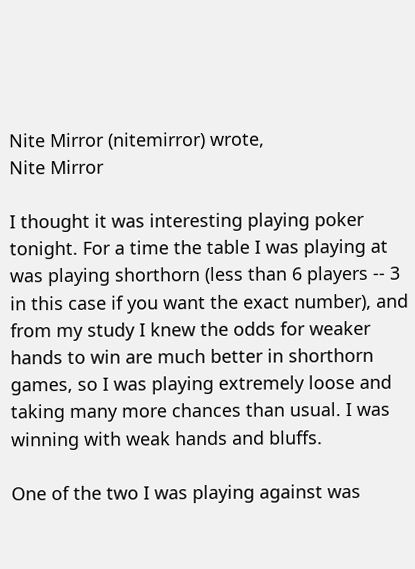Nite Mirror (nitemirror) wrote,
Nite Mirror

I thought it was interesting playing poker tonight. For a time the table I was playing at was playing shorthorn (less than 6 players -- 3 in this case if you want the exact number), and from my study I knew the odds for weaker hands to win are much better in shorthorn games, so I was playing extremely loose and taking many more chances than usual. I was winning with weak hands and bluffs.

One of the two I was playing against was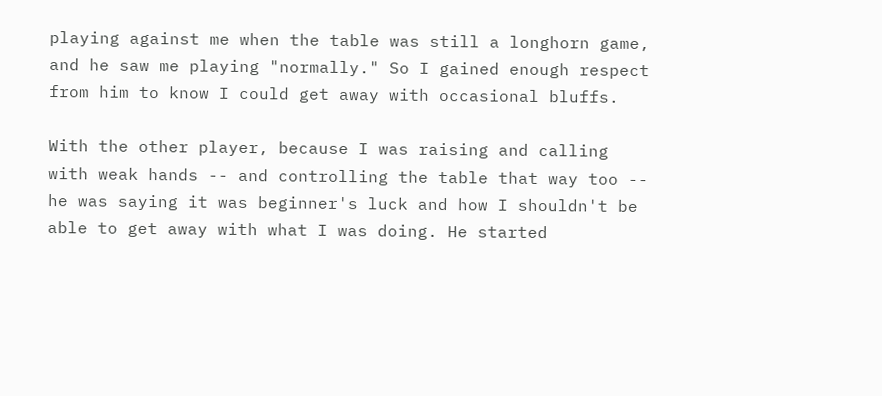playing against me when the table was still a longhorn game, and he saw me playing "normally." So I gained enough respect from him to know I could get away with occasional bluffs.

With the other player, because I was raising and calling with weak hands -- and controlling the table that way too -- he was saying it was beginner's luck and how I shouldn't be able to get away with what I was doing. He started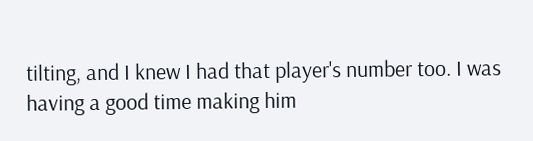tilting, and I knew I had that player's number too. I was having a good time making him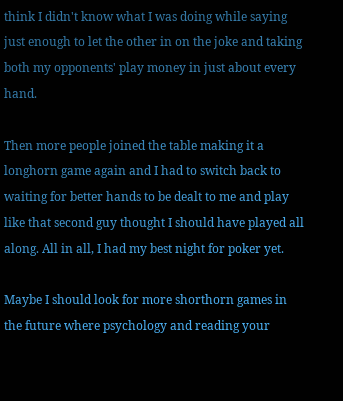think I didn't know what I was doing while saying just enough to let the other in on the joke and taking both my opponents' play money in just about every hand.

Then more people joined the table making it a longhorn game again and I had to switch back to waiting for better hands to be dealt to me and play like that second guy thought I should have played all along. All in all, I had my best night for poker yet.

Maybe I should look for more shorthorn games in the future where psychology and reading your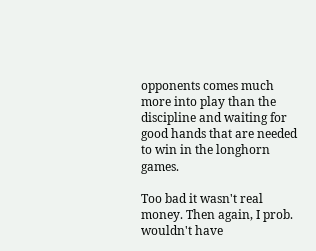opponents comes much more into play than the discipline and waiting for good hands that are needed to win in the longhorn games.

Too bad it wasn't real money. Then again, I prob. wouldn't have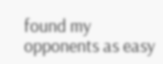found my opponents as easy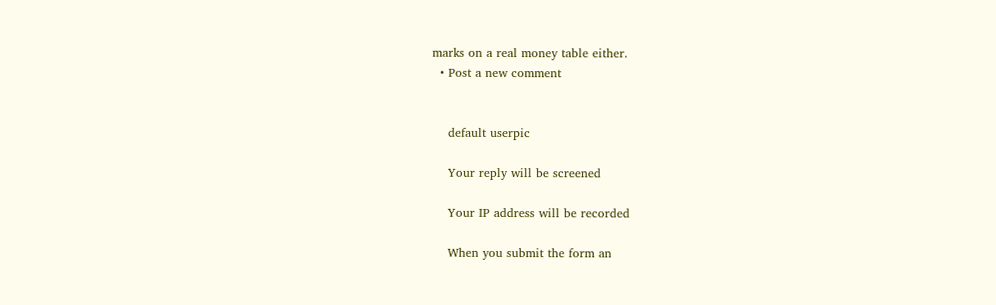marks on a real money table either.
  • Post a new comment


    default userpic

    Your reply will be screened

    Your IP address will be recorded

    When you submit the form an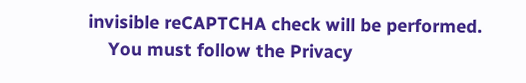invisible reCAPTCHA check will be performed.
    You must follow the Privacy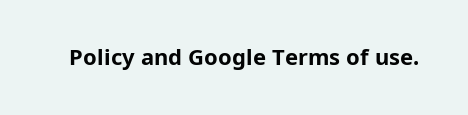Policy and Google Terms of use.